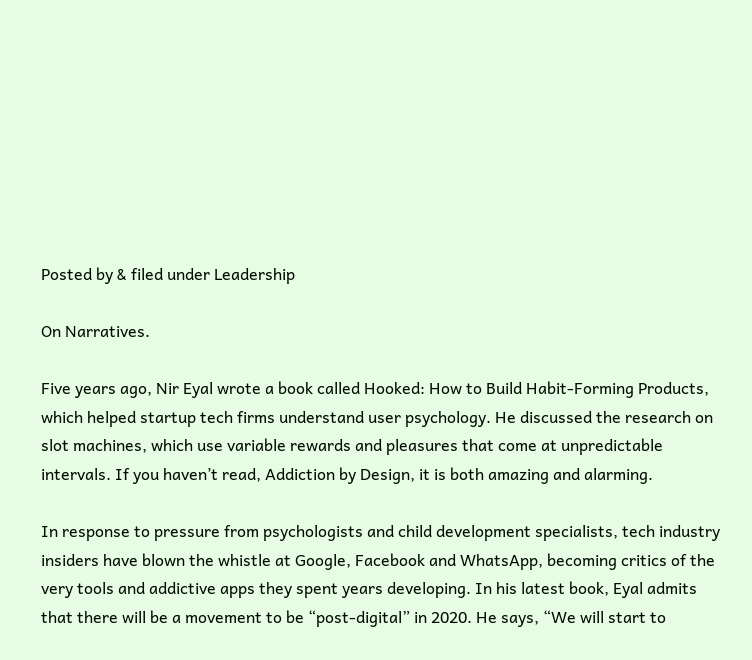Posted by & filed under Leadership

On Narratives.

Five years ago, Nir Eyal wrote a book called Hooked: How to Build Habit-Forming Products, which helped startup tech firms understand user psychology. He discussed the research on slot machines, which use variable rewards and pleasures that come at unpredictable intervals. If you haven’t read, Addiction by Design, it is both amazing and alarming.

In response to pressure from psychologists and child development specialists, tech industry insiders have blown the whistle at Google, Facebook and WhatsApp, becoming critics of the very tools and addictive apps they spent years developing. In his latest book, Eyal admits that there will be a movement to be “post-digital” in 2020. He says, “We will start to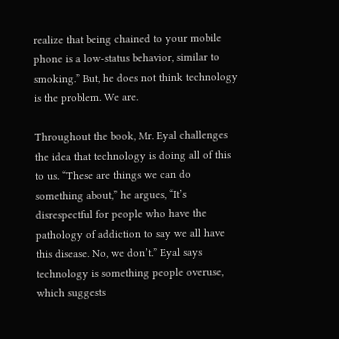realize that being chained to your mobile phone is a low-status behavior, similar to smoking.” But, he does not think technology is the problem. We are.

Throughout the book, Mr. Eyal challenges the idea that technology is doing all of this to us. “These are things we can do something about,” he argues, “It’s disrespectful for people who have the pathology of addiction to say we all have this disease. No, we don’t.” Eyal says technology is something people overuse, which suggests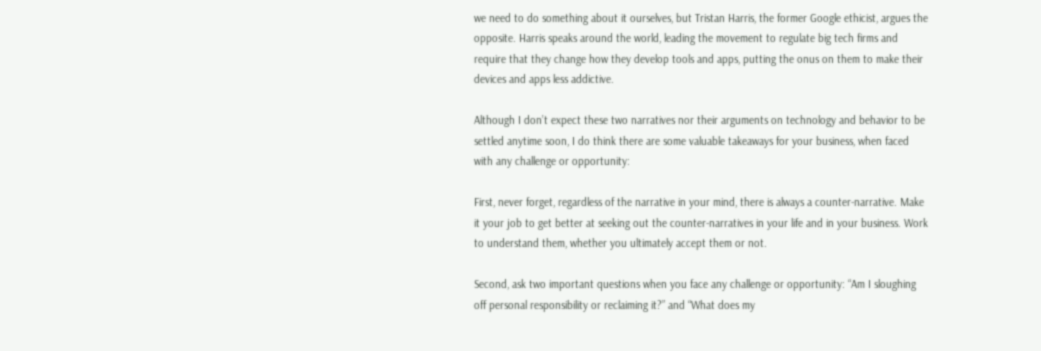we need to do something about it ourselves, but Tristan Harris, the former Google ethicist, argues the opposite. Harris speaks around the world, leading the movement to regulate big tech firms and require that they change how they develop tools and apps, putting the onus on them to make their devices and apps less addictive.

Although I don’t expect these two narratives nor their arguments on technology and behavior to be settled anytime soon, I do think there are some valuable takeaways for your business, when faced with any challenge or opportunity:

First, never forget, regardless of the narrative in your mind, there is always a counter-narrative. Make it your job to get better at seeking out the counter-narratives in your life and in your business. Work to understand them, whether you ultimately accept them or not.

Second, ask two important questions when you face any challenge or opportunity: “Am I sloughing off personal responsibility or reclaiming it?” and “What does my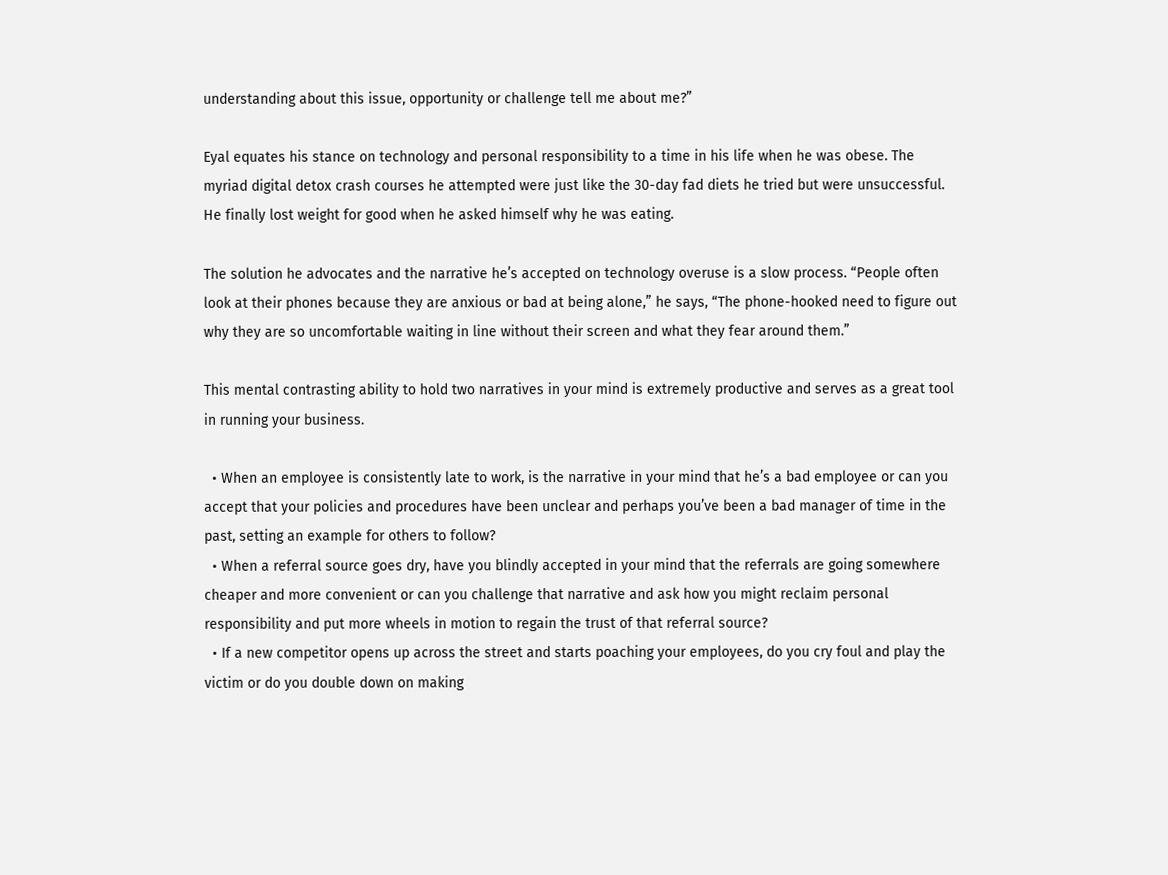understanding about this issue, opportunity or challenge tell me about me?”

Eyal equates his stance on technology and personal responsibility to a time in his life when he was obese. The myriad digital detox crash courses he attempted were just like the 30-day fad diets he tried but were unsuccessful. He finally lost weight for good when he asked himself why he was eating.

The solution he advocates and the narrative he’s accepted on technology overuse is a slow process. “People often look at their phones because they are anxious or bad at being alone,” he says, “The phone-hooked need to figure out why they are so uncomfortable waiting in line without their screen and what they fear around them.”

This mental contrasting ability to hold two narratives in your mind is extremely productive and serves as a great tool in running your business.

  • When an employee is consistently late to work, is the narrative in your mind that he’s a bad employee or can you accept that your policies and procedures have been unclear and perhaps you’ve been a bad manager of time in the past, setting an example for others to follow?
  • When a referral source goes dry, have you blindly accepted in your mind that the referrals are going somewhere cheaper and more convenient or can you challenge that narrative and ask how you might reclaim personal responsibility and put more wheels in motion to regain the trust of that referral source?
  • If a new competitor opens up across the street and starts poaching your employees, do you cry foul and play the victim or do you double down on making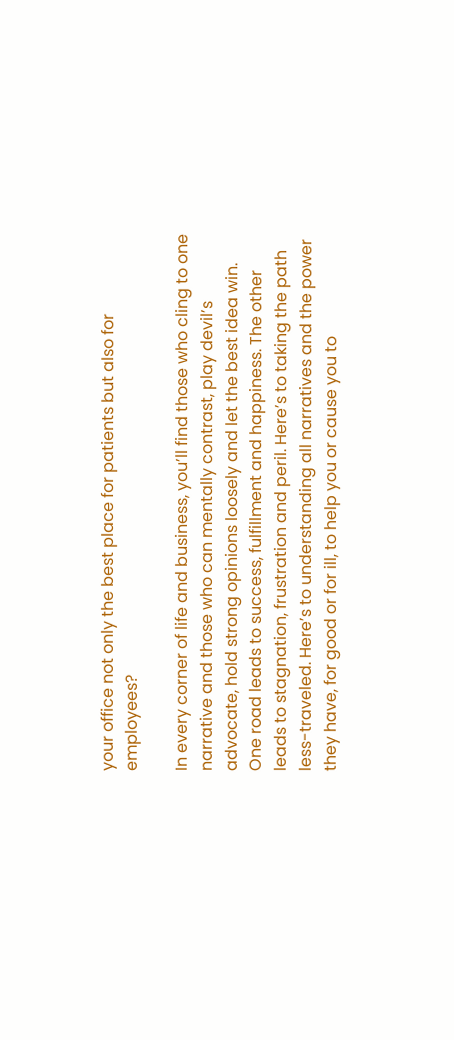your office not only the best place for patients but also for employees?

In every corner of life and business, you’ll find those who cling to one narrative and those who can mentally contrast, play devil’s advocate, hold strong opinions loosely and let the best idea win. One road leads to success, fulfillment and happiness. The other leads to stagnation, frustration and peril. Here’s to taking the path less-traveled. Here’s to understanding all narratives and the power they have, for good or for ill, to help you or cause you to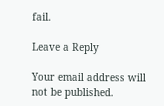fail.

Leave a Reply

Your email address will not be published.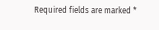Required fields are marked *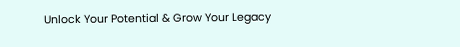Unlock Your Potential & Grow Your Legacy